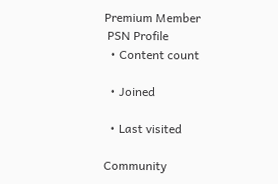Premium Member
 PSN Profile
  • Content count

  • Joined

  • Last visited

Community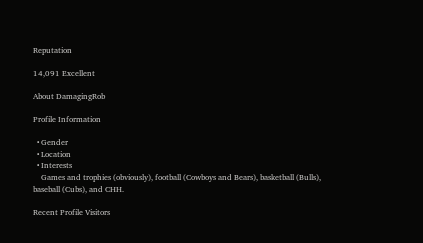Reputation

14,091 Excellent

About DamagingRob

Profile Information

  • Gender
  • Location
  • Interests
    Games and trophies (obviously), football (Cowboys and Bears), basketball (Bulls), baseball (Cubs), and CHH.

Recent Profile Visitors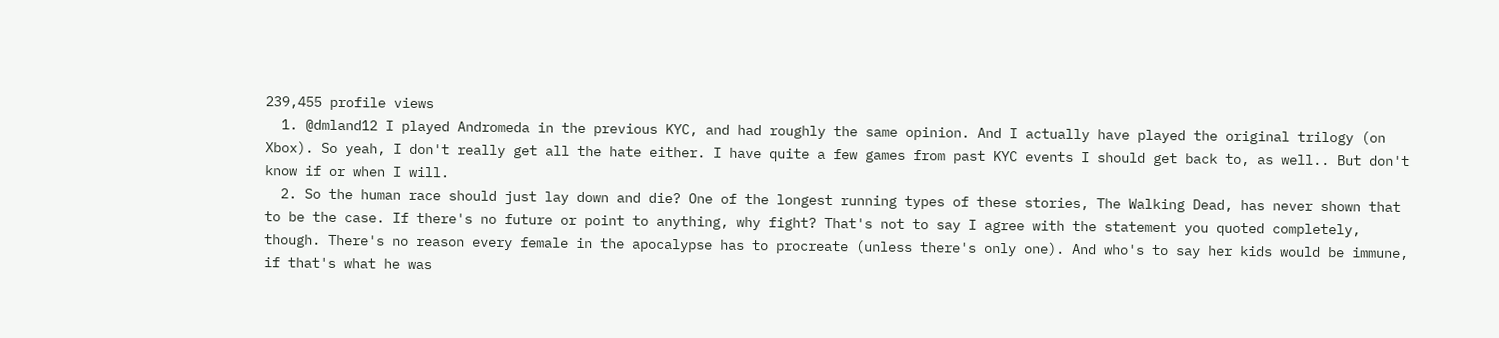239,455 profile views
  1. @dmland12 I played Andromeda in the previous KYC, and had roughly the same opinion. And I actually have played the original trilogy (on Xbox). So yeah, I don't really get all the hate either. I have quite a few games from past KYC events I should get back to, as well.. But don't know if or when I will.
  2. So the human race should just lay down and die? One of the longest running types of these stories, The Walking Dead, has never shown that to be the case. If there's no future or point to anything, why fight? That's not to say I agree with the statement you quoted completely, though. There's no reason every female in the apocalypse has to procreate (unless there's only one). And who's to say her kids would be immune, if that's what he was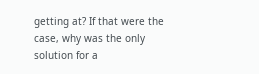getting at? If that were the case, why was the only solution for a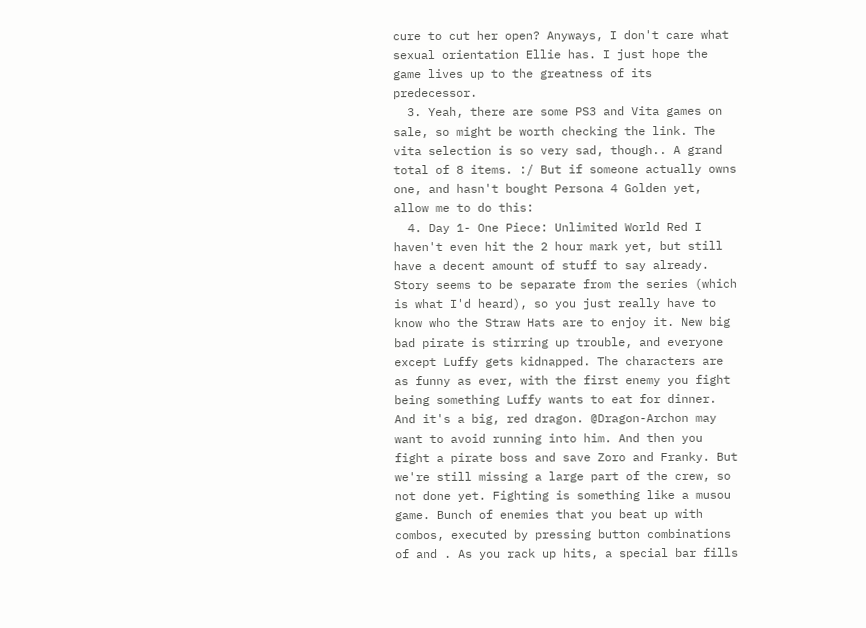cure to cut her open? Anyways, I don't care what sexual orientation Ellie has. I just hope the game lives up to the greatness of its predecessor.
  3. Yeah, there are some PS3 and Vita games on sale, so might be worth checking the link. The vita selection is so very sad, though.. A grand total of 8 items. :/ But if someone actually owns one, and hasn't bought Persona 4 Golden yet, allow me to do this:
  4. Day 1- One Piece: Unlimited World Red I haven't even hit the 2 hour mark yet, but still have a decent amount of stuff to say already. Story seems to be separate from the series (which is what I'd heard), so you just really have to know who the Straw Hats are to enjoy it. New big bad pirate is stirring up trouble, and everyone except Luffy gets kidnapped. The characters are as funny as ever, with the first enemy you fight being something Luffy wants to eat for dinner. And it's a big, red dragon. @Dragon-Archon may want to avoid running into him. And then you fight a pirate boss and save Zoro and Franky. But we're still missing a large part of the crew, so not done yet. Fighting is something like a musou game. Bunch of enemies that you beat up with combos, executed by pressing button combinations of and . As you rack up hits, a special bar fills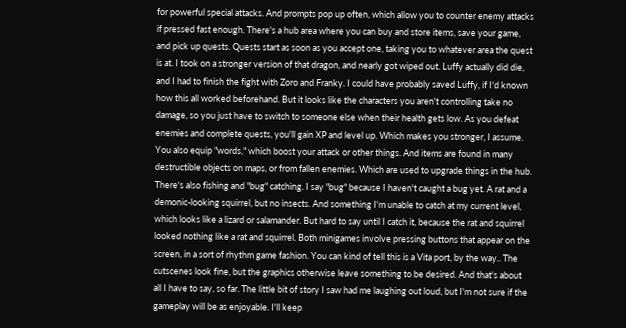for powerful special attacks. And prompts pop up often, which allow you to counter enemy attacks if pressed fast enough. There's a hub area where you can buy and store items, save your game, and pick up quests. Quests start as soon as you accept one, taking you to whatever area the quest is at. I took on a stronger version of that dragon, and nearly got wiped out. Luffy actually did die, and I had to finish the fight with Zoro and Franky. I could have probably saved Luffy, if I'd known how this all worked beforehand. But it looks like the characters you aren't controlling take no damage, so you just have to switch to someone else when their health gets low. As you defeat enemies and complete quests, you'll gain XP and level up. Which makes you stronger, I assume. You also equip "words," which boost your attack or other things. And items are found in many destructible objects on maps, or from fallen enemies. Which are used to upgrade things in the hub. There's also fishing and "bug" catching. I say "bug" because I haven't caught a bug yet. A rat and a demonic-looking squirrel, but no insects. And something I'm unable to catch at my current level, which looks like a lizard or salamander. But hard to say until I catch it, because the rat and squirrel looked nothing like a rat and squirrel. Both minigames involve pressing buttons that appear on the screen, in a sort of rhythm game fashion. You can kind of tell this is a Vita port, by the way.. The cutscenes look fine, but the graphics otherwise leave something to be desired. And that's about all I have to say, so far. The little bit of story I saw had me laughing out loud, but I'm not sure if the gameplay will be as enjoyable. I'll keep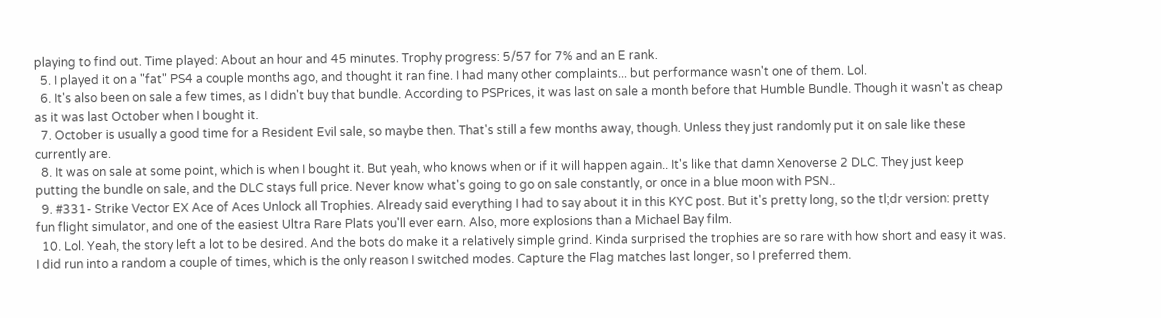playing to find out. Time played: About an hour and 45 minutes. Trophy progress: 5/57 for 7% and an E rank.
  5. I played it on a "fat" PS4 a couple months ago, and thought it ran fine. I had many other complaints... but performance wasn't one of them. Lol.
  6. It's also been on sale a few times, as I didn't buy that bundle. According to PSPrices, it was last on sale a month before that Humble Bundle. Though it wasn't as cheap as it was last October when I bought it.
  7. October is usually a good time for a Resident Evil sale, so maybe then. That's still a few months away, though. Unless they just randomly put it on sale like these currently are.
  8. It was on sale at some point, which is when I bought it. But yeah, who knows when or if it will happen again.. It's like that damn Xenoverse 2 DLC. They just keep putting the bundle on sale, and the DLC stays full price. Never know what's going to go on sale constantly, or once in a blue moon with PSN..
  9. #331- Strike Vector EX Ace of Aces Unlock all Trophies. Already said everything I had to say about it in this KYC post. But it's pretty long, so the tl;dr version: pretty fun flight simulator, and one of the easiest Ultra Rare Plats you'll ever earn. Also, more explosions than a Michael Bay film.
  10. Lol. Yeah, the story left a lot to be desired. And the bots do make it a relatively simple grind. Kinda surprised the trophies are so rare with how short and easy it was. I did run into a random a couple of times, which is the only reason I switched modes. Capture the Flag matches last longer, so I preferred them.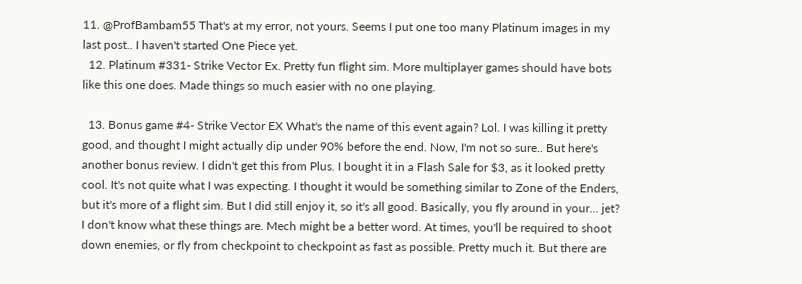11. @ProfBambam55 That's at my error, not yours. Seems I put one too many Platinum images in my last post.. I haven't started One Piece yet.
  12. Platinum #331- Strike Vector Ex. Pretty fun flight sim. More multiplayer games should have bots like this one does. Made things so much easier with no one playing.

  13. Bonus game #4- Strike Vector EX What's the name of this event again? Lol. I was killing it pretty good, and thought I might actually dip under 90% before the end. Now, I'm not so sure.. But here's another bonus review. I didn't get this from Plus. I bought it in a Flash Sale for $3, as it looked pretty cool. It's not quite what I was expecting. I thought it would be something similar to Zone of the Enders, but it's more of a flight sim. But I did still enjoy it, so it's all good. Basically, you fly around in your... jet? I don't know what these things are. Mech might be a better word. At times, you'll be required to shoot down enemies, or fly from checkpoint to checkpoint as fast as possible. Pretty much it. But there are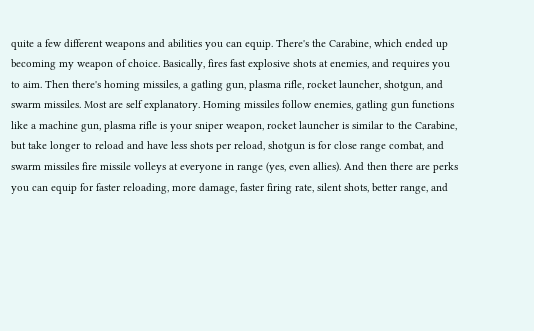quite a few different weapons and abilities you can equip. There's the Carabine, which ended up becoming my weapon of choice. Basically, fires fast explosive shots at enemies, and requires you to aim. Then there's homing missiles, a gatling gun, plasma rifle, rocket launcher, shotgun, and swarm missiles. Most are self explanatory. Homing missiles follow enemies, gatling gun functions like a machine gun, plasma rifle is your sniper weapon, rocket launcher is similar to the Carabine, but take longer to reload and have less shots per reload, shotgun is for close range combat, and swarm missiles fire missile volleys at everyone in range (yes, even allies). And then there are perks you can equip for faster reloading, more damage, faster firing rate, silent shots, better range, and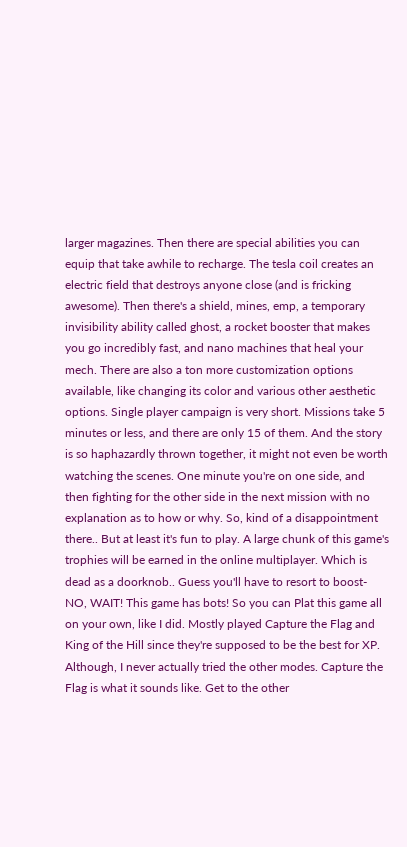larger magazines. Then there are special abilities you can equip that take awhile to recharge. The tesla coil creates an electric field that destroys anyone close (and is fricking awesome). Then there's a shield, mines, emp, a temporary invisibility ability called ghost, a rocket booster that makes you go incredibly fast, and nano machines that heal your mech. There are also a ton more customization options available, like changing its color and various other aesthetic options. Single player campaign is very short. Missions take 5 minutes or less, and there are only 15 of them. And the story is so haphazardly thrown together, it might not even be worth watching the scenes. One minute you're on one side, and then fighting for the other side in the next mission with no explanation as to how or why. So, kind of a disappointment there.. But at least it's fun to play. A large chunk of this game's trophies will be earned in the online multiplayer. Which is dead as a doorknob.. Guess you'll have to resort to boost- NO, WAIT! This game has bots! So you can Plat this game all on your own, like I did. Mostly played Capture the Flag and King of the Hill since they're supposed to be the best for XP. Although, I never actually tried the other modes. Capture the Flag is what it sounds like. Get to the other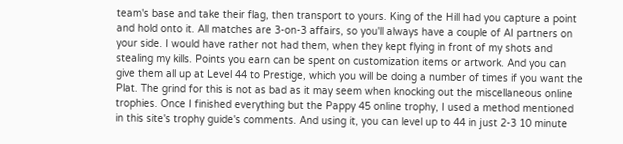team's base and take their flag, then transport to yours. King of the Hill had you capture a point and hold onto it. All matches are 3-on-3 affairs, so you'll always have a couple of AI partners on your side. I would have rather not had them, when they kept flying in front of my shots and stealing my kills. Points you earn can be spent on customization items or artwork. And you can give them all up at Level 44 to Prestige, which you will be doing a number of times if you want the Plat. The grind for this is not as bad as it may seem when knocking out the miscellaneous online trophies. Once I finished everything but the Pappy 45 online trophy, I used a method mentioned in this site's trophy guide's comments. And using it, you can level up to 44 in just 2-3 10 minute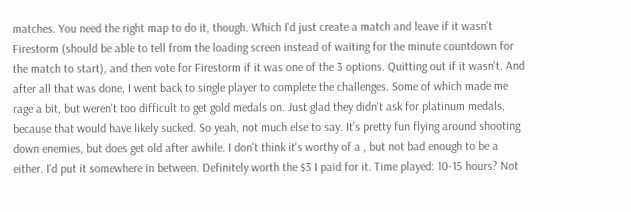matches. You need the right map to do it, though. Which I'd just create a match and leave if it wasn't Firestorm (should be able to tell from the loading screen instead of waiting for the minute countdown for the match to start), and then vote for Firestorm if it was one of the 3 options. Quitting out if it wasn't. And after all that was done, I went back to single player to complete the challenges. Some of which made me rage a bit, but weren't too difficult to get gold medals on. Just glad they didn't ask for platinum medals, because that would have likely sucked. So yeah, not much else to say. It's pretty fun flying around shooting down enemies, but does get old after awhile. I don't think it's worthy of a , but not bad enough to be a either. I'd put it somewhere in between. Definitely worth the $3 I paid for it. Time played: 10-15 hours? Not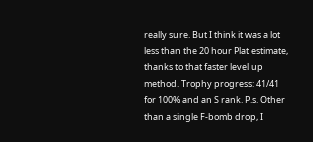really sure. But I think it was a lot less than the 20 hour Plat estimate, thanks to that faster level up method. Trophy progress: 41/41 for 100% and an S rank. P.s. Other than a single F-bomb drop, I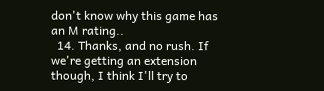don't know why this game has an M rating..
  14. Thanks, and no rush. If we're getting an extension though, I think I'll try to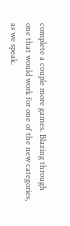complete a couple more games. Blazing through one that would work for one of the new categories, as we speak.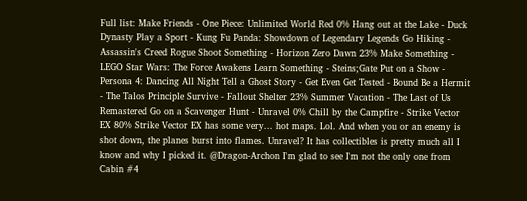Full list: Make Friends - One Piece: Unlimited World Red 0% Hang out at the Lake - Duck Dynasty Play a Sport - Kung Fu Panda: Showdown of Legendary Legends Go Hiking - Assassin's Creed Rogue Shoot Something - Horizon Zero Dawn 23% Make Something - LEGO Star Wars: The Force Awakens Learn Something - Steins;Gate Put on a Show - Persona 4: Dancing All Night Tell a Ghost Story - Get Even Get Tested - Bound Be a Hermit - The Talos Principle Survive - Fallout Shelter 23% Summer Vacation - The Last of Us Remastered Go on a Scavenger Hunt - Unravel 0% Chill by the Campfire - Strike Vector EX 80% Strike Vector EX has some very... hot maps. Lol. And when you or an enemy is shot down, the planes burst into flames. Unravel? It has collectibles is pretty much all I know and why I picked it. @Dragon-Archon I'm glad to see I'm not the only one from Cabin #4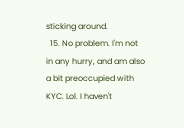sticking around.
  15. No problem. I'm not in any hurry, and am also a bit preoccupied with KYC. Lol. I haven't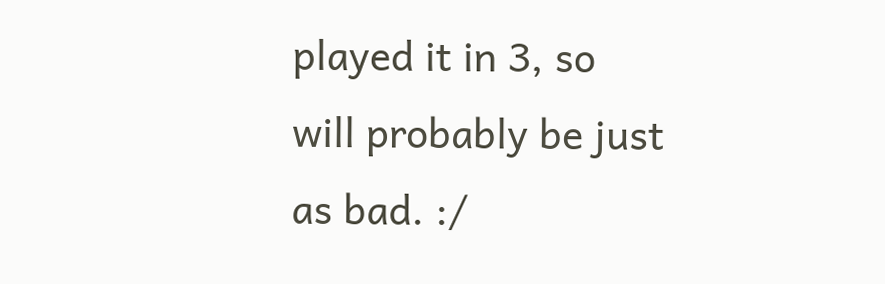played it in 3, so will probably be just as bad. :/